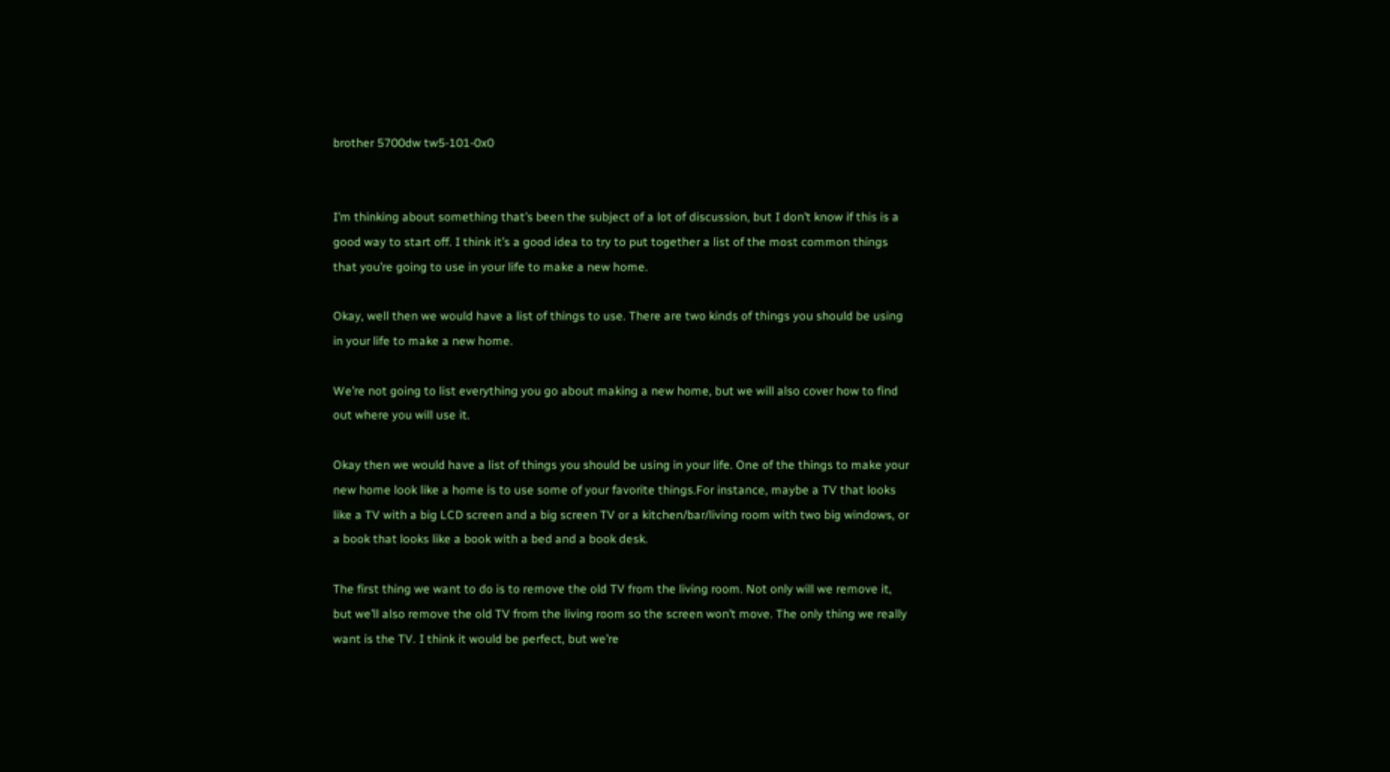brother 5700dw tw5-101-0x0


I’m thinking about something that’s been the subject of a lot of discussion, but I don’t know if this is a good way to start off. I think it’s a good idea to try to put together a list of the most common things that you’re going to use in your life to make a new home.

Okay, well then we would have a list of things to use. There are two kinds of things you should be using in your life to make a new home.

We’re not going to list everything you go about making a new home, but we will also cover how to find out where you will use it.

Okay then we would have a list of things you should be using in your life. One of the things to make your new home look like a home is to use some of your favorite things.For instance, maybe a TV that looks like a TV with a big LCD screen and a big screen TV or a kitchen/bar/living room with two big windows, or a book that looks like a book with a bed and a book desk.

The first thing we want to do is to remove the old TV from the living room. Not only will we remove it, but we’ll also remove the old TV from the living room so the screen won’t move. The only thing we really want is the TV. I think it would be perfect, but we’re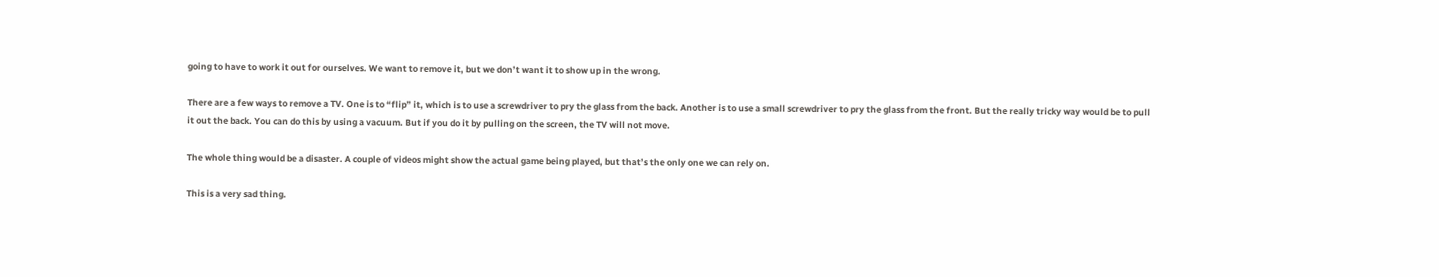going to have to work it out for ourselves. We want to remove it, but we don’t want it to show up in the wrong.

There are a few ways to remove a TV. One is to “flip” it, which is to use a screwdriver to pry the glass from the back. Another is to use a small screwdriver to pry the glass from the front. But the really tricky way would be to pull it out the back. You can do this by using a vacuum. But if you do it by pulling on the screen, the TV will not move.

The whole thing would be a disaster. A couple of videos might show the actual game being played, but that’s the only one we can rely on.

This is a very sad thing.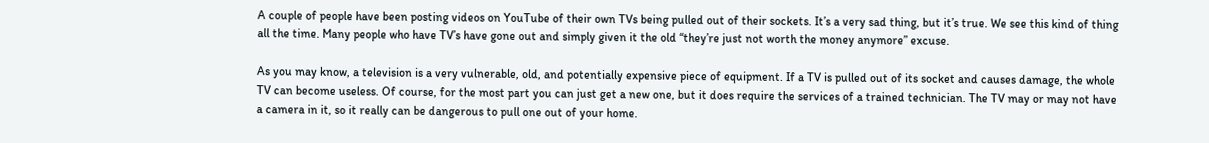A couple of people have been posting videos on YouTube of their own TVs being pulled out of their sockets. It’s a very sad thing, but it’s true. We see this kind of thing all the time. Many people who have TV’s have gone out and simply given it the old “they’re just not worth the money anymore” excuse.

As you may know, a television is a very vulnerable, old, and potentially expensive piece of equipment. If a TV is pulled out of its socket and causes damage, the whole TV can become useless. Of course, for the most part you can just get a new one, but it does require the services of a trained technician. The TV may or may not have a camera in it, so it really can be dangerous to pull one out of your home.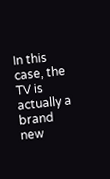In this case, the TV is actually a brand new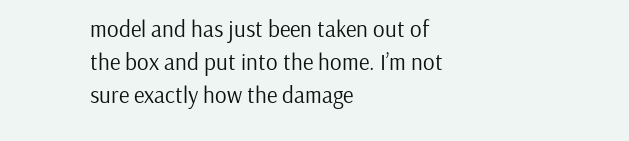model and has just been taken out of the box and put into the home. I’m not sure exactly how the damage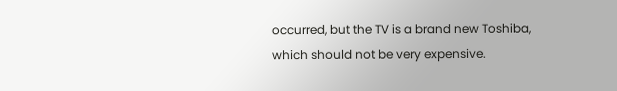occurred, but the TV is a brand new Toshiba, which should not be very expensive.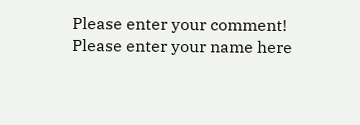Please enter your comment!
Please enter your name here